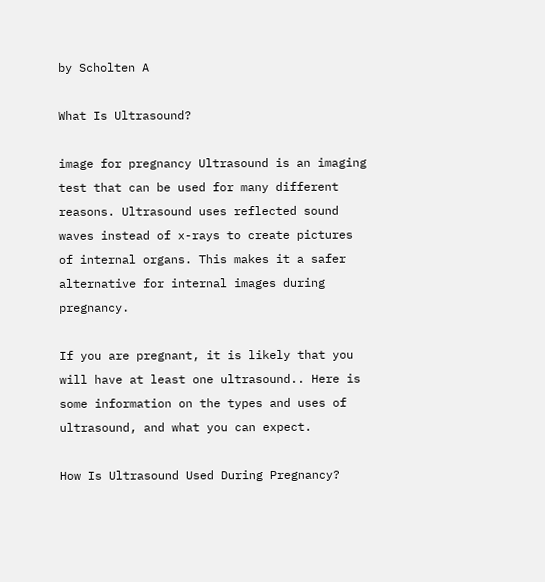by Scholten A

What Is Ultrasound?

image for pregnancy Ultrasound is an imaging test that can be used for many different reasons. Ultrasound uses reflected sound waves instead of x-rays to create pictures of internal organs. This makes it a safer alternative for internal images during pregnancy.

If you are pregnant, it is likely that you will have at least one ultrasound.. Here is some information on the types and uses of ultrasound, and what you can expect.

How Is Ultrasound Used During Pregnancy?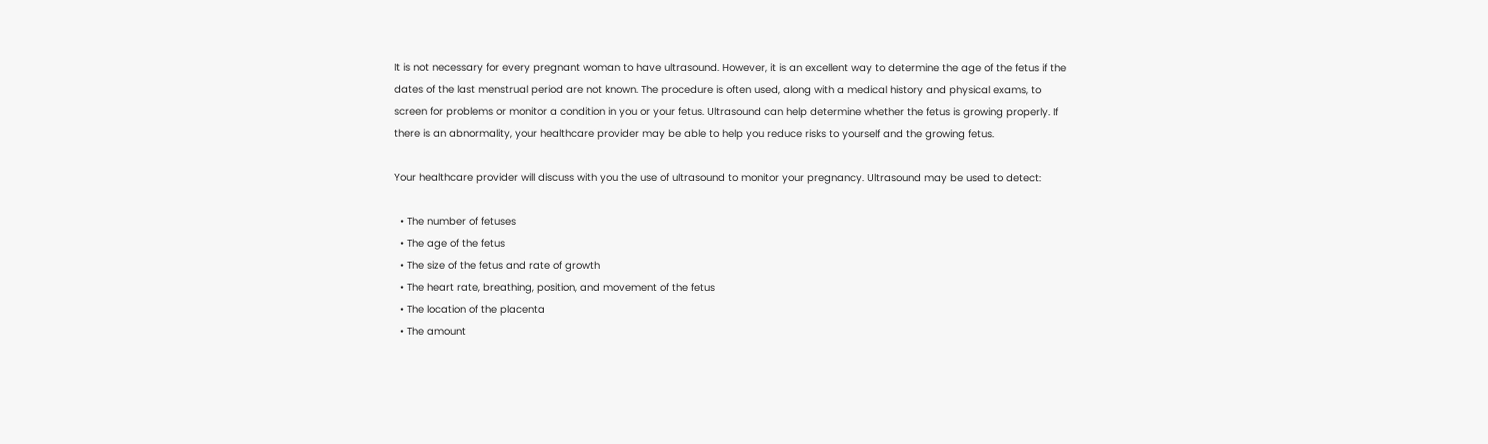It is not necessary for every pregnant woman to have ultrasound. However, it is an excellent way to determine the age of the fetus if the dates of the last menstrual period are not known. The procedure is often used, along with a medical history and physical exams, to screen for problems or monitor a condition in you or your fetus. Ultrasound can help determine whether the fetus is growing properly. If there is an abnormality, your healthcare provider may be able to help you reduce risks to yourself and the growing fetus.

Your healthcare provider will discuss with you the use of ultrasound to monitor your pregnancy. Ultrasound may be used to detect:

  • The number of fetuses
  • The age of the fetus
  • The size of the fetus and rate of growth
  • The heart rate, breathing, position, and movement of the fetus
  • The location of the placenta
  • The amount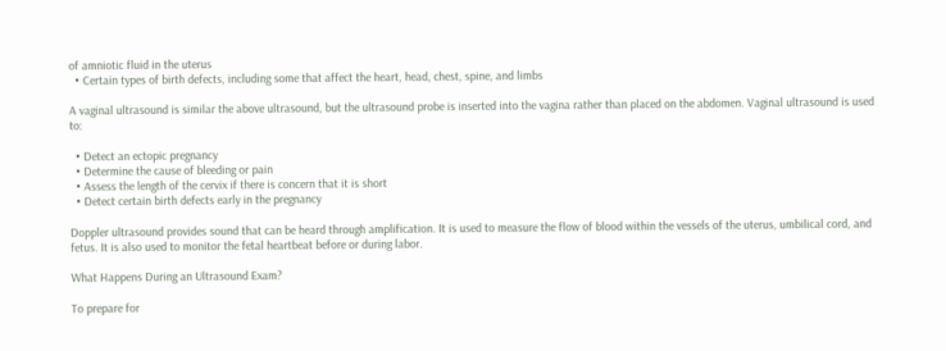of amniotic fluid in the uterus
  • Certain types of birth defects, including some that affect the heart, head, chest, spine, and limbs

A vaginal ultrasound is similar the above ultrasound, but the ultrasound probe is inserted into the vagina rather than placed on the abdomen. Vaginal ultrasound is used to:

  • Detect an ectopic pregnancy
  • Determine the cause of bleeding or pain
  • Assess the length of the cervix if there is concern that it is short
  • Detect certain birth defects early in the pregnancy

Doppler ultrasound provides sound that can be heard through amplification. It is used to measure the flow of blood within the vessels of the uterus, umbilical cord, and fetus. It is also used to monitor the fetal heartbeat before or during labor.

What Happens During an Ultrasound Exam?

To prepare for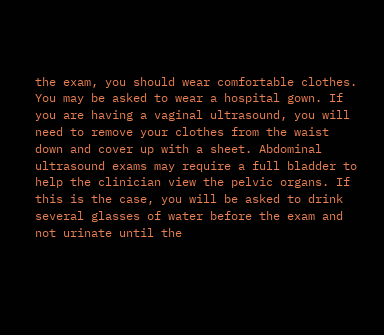the exam, you should wear comfortable clothes. You may be asked to wear a hospital gown. If you are having a vaginal ultrasound, you will need to remove your clothes from the waist down and cover up with a sheet. Abdominal ultrasound exams may require a full bladder to help the clinician view the pelvic organs. If this is the case, you will be asked to drink several glasses of water before the exam and not urinate until the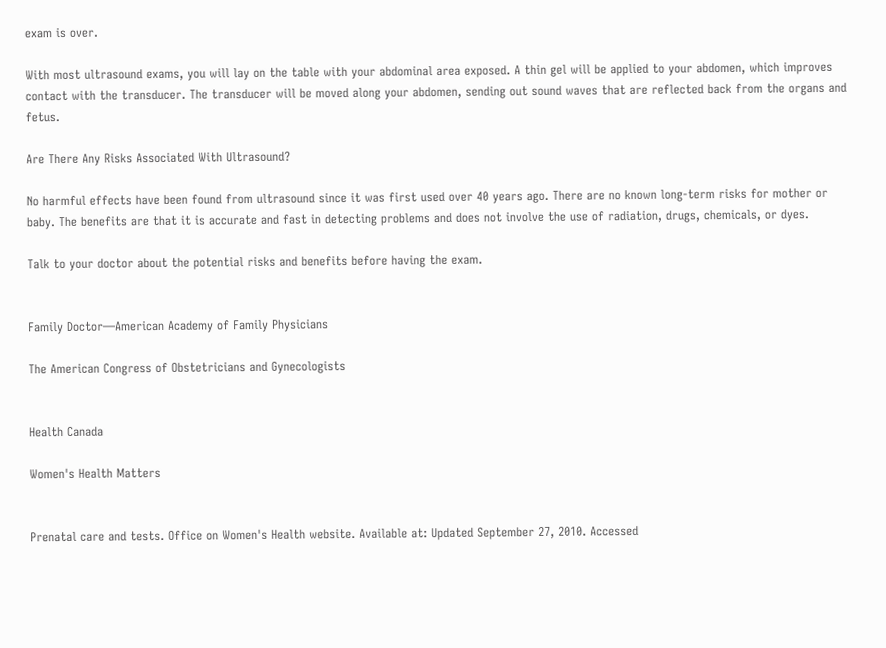exam is over.

With most ultrasound exams, you will lay on the table with your abdominal area exposed. A thin gel will be applied to your abdomen, which improves contact with the transducer. The transducer will be moved along your abdomen, sending out sound waves that are reflected back from the organs and fetus.

Are There Any Risks Associated With Ultrasound?

No harmful effects have been found from ultrasound since it was first used over 40 years ago. There are no known long-term risks for mother or baby. The benefits are that it is accurate and fast in detecting problems and does not involve the use of radiation, drugs, chemicals, or dyes.

Talk to your doctor about the potential risks and benefits before having the exam.


Family Doctor—American Academy of Family Physicians

The American Congress of Obstetricians and Gynecologists


Health Canada

Women's Health Matters


Prenatal care and tests. Office on Women's Health website. Available at: Updated September 27, 2010. Accessed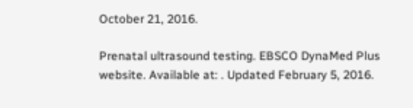October 21, 2016.

Prenatal ultrasound testing. EBSCO DynaMed Plus website. Available at: . Updated February 5, 2016.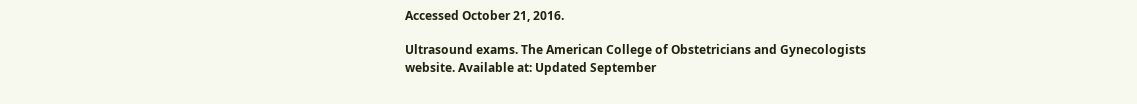Accessed October 21, 2016.

Ultrasound exams. The American College of Obstetricians and Gynecologists website. Available at: Updated September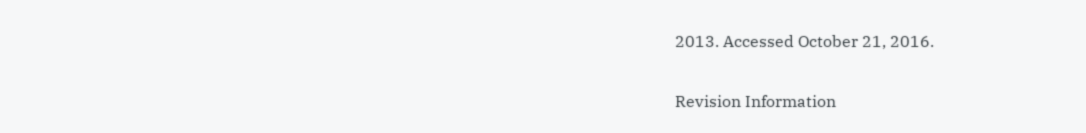2013. Accessed October 21, 2016.

Revision Information